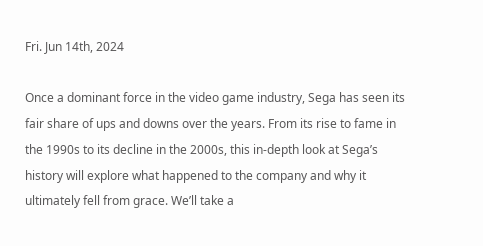Fri. Jun 14th, 2024

Once a dominant force in the video game industry, Sega has seen its fair share of ups and downs over the years. From its rise to fame in the 1990s to its decline in the 2000s, this in-depth look at Sega’s history will explore what happened to the company and why it ultimately fell from grace. We’ll take a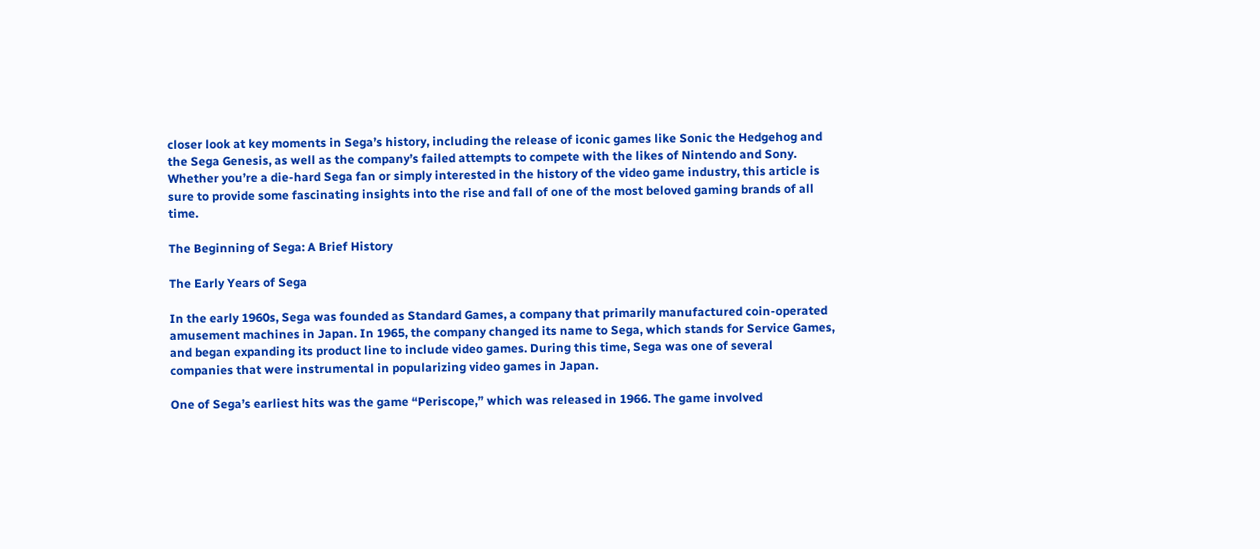closer look at key moments in Sega’s history, including the release of iconic games like Sonic the Hedgehog and the Sega Genesis, as well as the company’s failed attempts to compete with the likes of Nintendo and Sony. Whether you’re a die-hard Sega fan or simply interested in the history of the video game industry, this article is sure to provide some fascinating insights into the rise and fall of one of the most beloved gaming brands of all time.

The Beginning of Sega: A Brief History

The Early Years of Sega

In the early 1960s, Sega was founded as Standard Games, a company that primarily manufactured coin-operated amusement machines in Japan. In 1965, the company changed its name to Sega, which stands for Service Games, and began expanding its product line to include video games. During this time, Sega was one of several companies that were instrumental in popularizing video games in Japan.

One of Sega’s earliest hits was the game “Periscope,” which was released in 1966. The game involved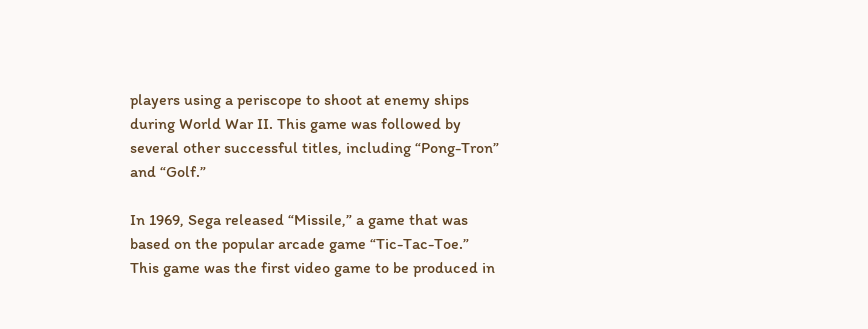players using a periscope to shoot at enemy ships during World War II. This game was followed by several other successful titles, including “Pong-Tron” and “Golf.”

In 1969, Sega released “Missile,” a game that was based on the popular arcade game “Tic-Tac-Toe.” This game was the first video game to be produced in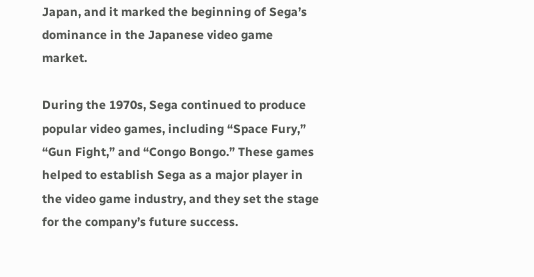Japan, and it marked the beginning of Sega’s dominance in the Japanese video game market.

During the 1970s, Sega continued to produce popular video games, including “Space Fury,” “Gun Fight,” and “Congo Bongo.” These games helped to establish Sega as a major player in the video game industry, and they set the stage for the company’s future success.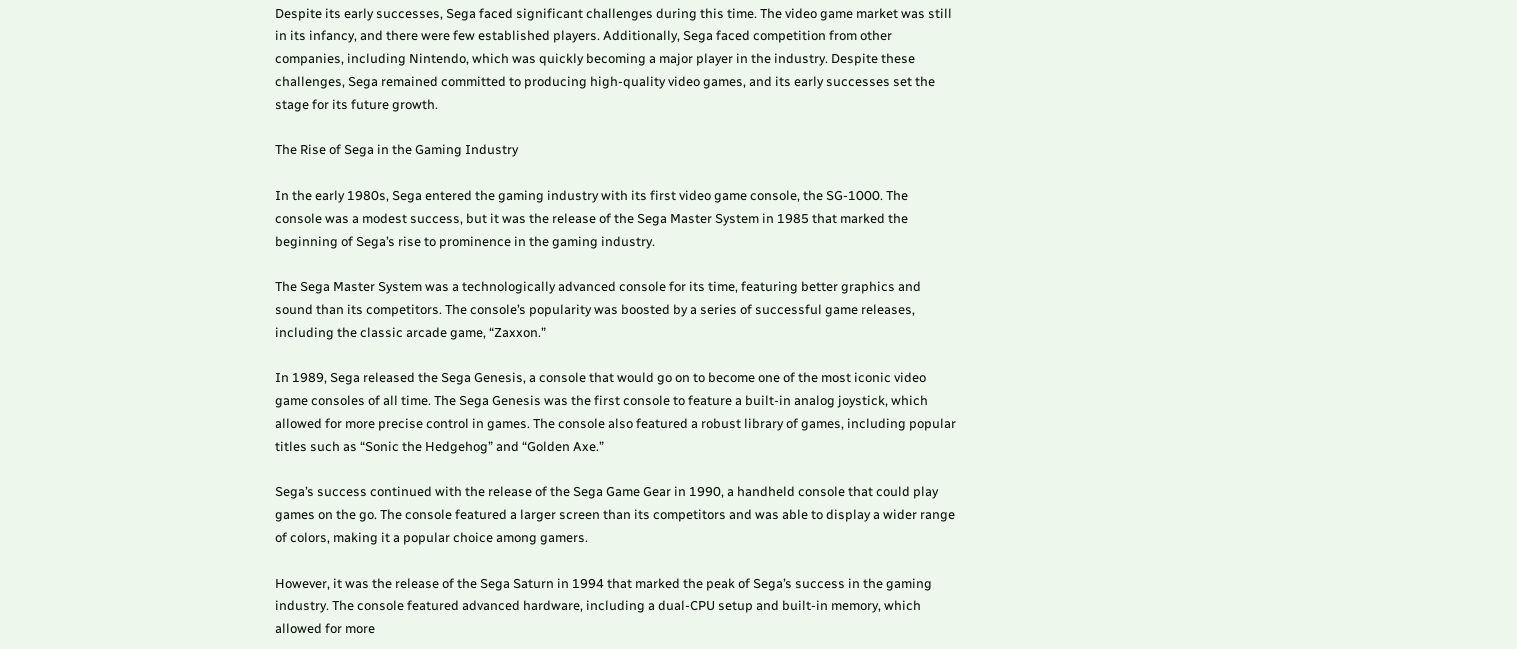Despite its early successes, Sega faced significant challenges during this time. The video game market was still in its infancy, and there were few established players. Additionally, Sega faced competition from other companies, including Nintendo, which was quickly becoming a major player in the industry. Despite these challenges, Sega remained committed to producing high-quality video games, and its early successes set the stage for its future growth.

The Rise of Sega in the Gaming Industry

In the early 1980s, Sega entered the gaming industry with its first video game console, the SG-1000. The console was a modest success, but it was the release of the Sega Master System in 1985 that marked the beginning of Sega’s rise to prominence in the gaming industry.

The Sega Master System was a technologically advanced console for its time, featuring better graphics and sound than its competitors. The console’s popularity was boosted by a series of successful game releases, including the classic arcade game, “Zaxxon.”

In 1989, Sega released the Sega Genesis, a console that would go on to become one of the most iconic video game consoles of all time. The Sega Genesis was the first console to feature a built-in analog joystick, which allowed for more precise control in games. The console also featured a robust library of games, including popular titles such as “Sonic the Hedgehog” and “Golden Axe.”

Sega’s success continued with the release of the Sega Game Gear in 1990, a handheld console that could play games on the go. The console featured a larger screen than its competitors and was able to display a wider range of colors, making it a popular choice among gamers.

However, it was the release of the Sega Saturn in 1994 that marked the peak of Sega’s success in the gaming industry. The console featured advanced hardware, including a dual-CPU setup and built-in memory, which allowed for more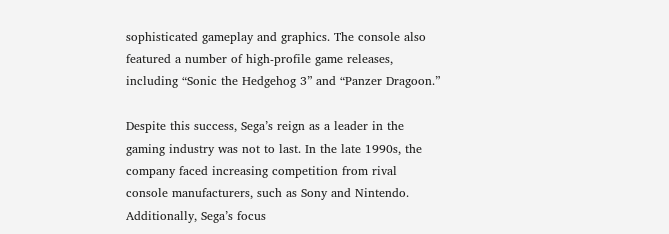sophisticated gameplay and graphics. The console also featured a number of high-profile game releases, including “Sonic the Hedgehog 3” and “Panzer Dragoon.”

Despite this success, Sega’s reign as a leader in the gaming industry was not to last. In the late 1990s, the company faced increasing competition from rival console manufacturers, such as Sony and Nintendo. Additionally, Sega’s focus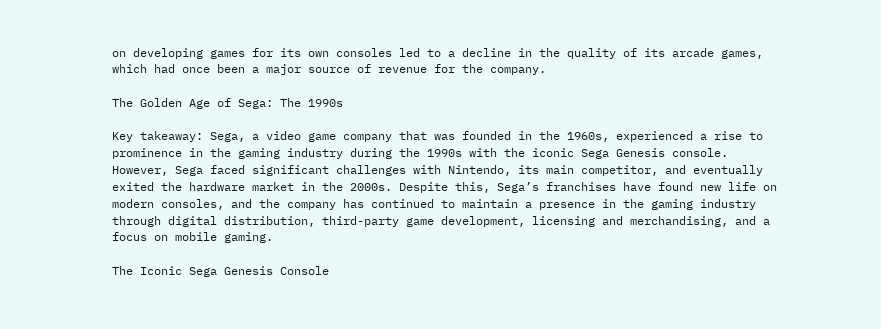on developing games for its own consoles led to a decline in the quality of its arcade games, which had once been a major source of revenue for the company.

The Golden Age of Sega: The 1990s

Key takeaway: Sega, a video game company that was founded in the 1960s, experienced a rise to prominence in the gaming industry during the 1990s with the iconic Sega Genesis console. However, Sega faced significant challenges with Nintendo, its main competitor, and eventually exited the hardware market in the 2000s. Despite this, Sega’s franchises have found new life on modern consoles, and the company has continued to maintain a presence in the gaming industry through digital distribution, third-party game development, licensing and merchandising, and a focus on mobile gaming.

The Iconic Sega Genesis Console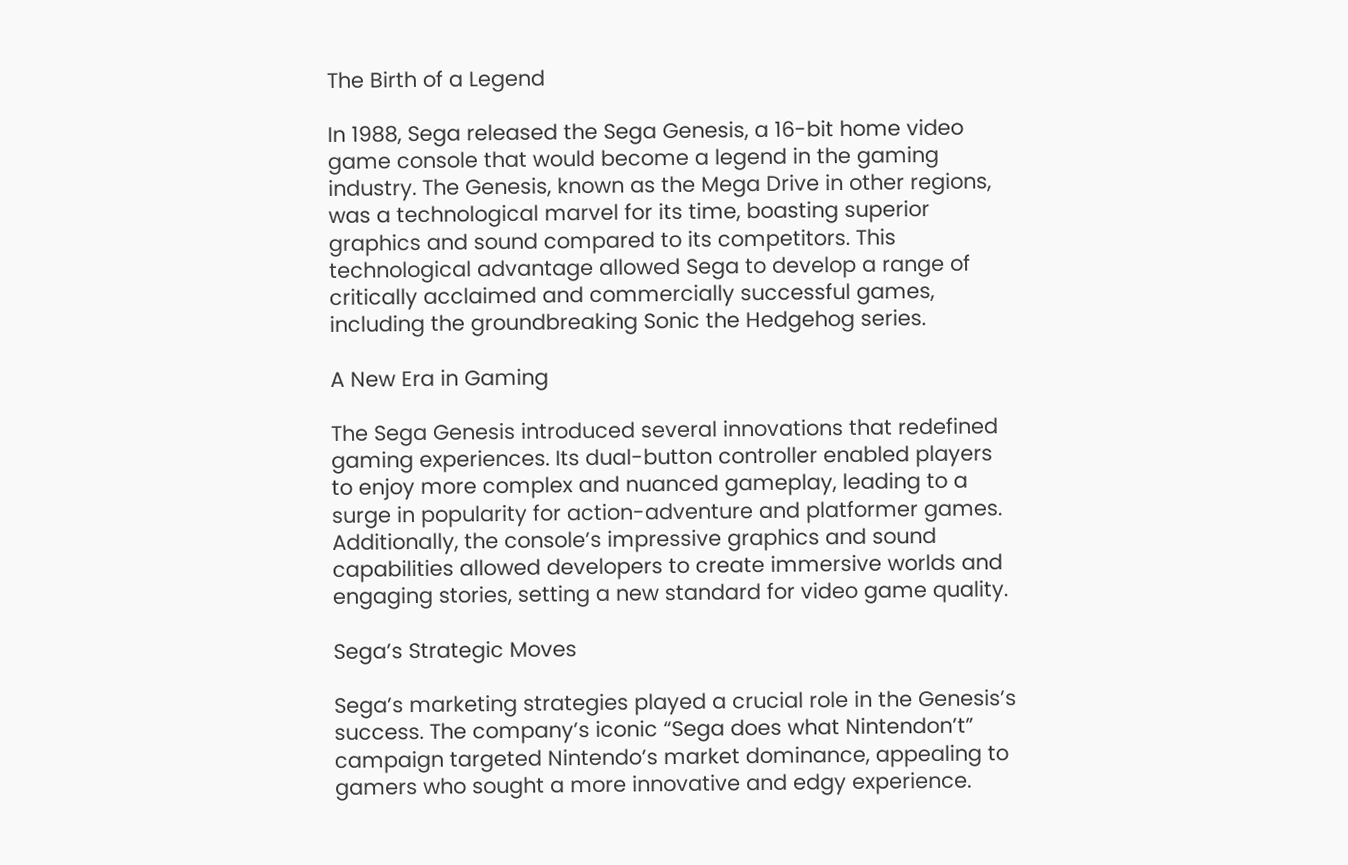The Birth of a Legend

In 1988, Sega released the Sega Genesis, a 16-bit home video game console that would become a legend in the gaming industry. The Genesis, known as the Mega Drive in other regions, was a technological marvel for its time, boasting superior graphics and sound compared to its competitors. This technological advantage allowed Sega to develop a range of critically acclaimed and commercially successful games, including the groundbreaking Sonic the Hedgehog series.

A New Era in Gaming

The Sega Genesis introduced several innovations that redefined gaming experiences. Its dual-button controller enabled players to enjoy more complex and nuanced gameplay, leading to a surge in popularity for action-adventure and platformer games. Additionally, the console’s impressive graphics and sound capabilities allowed developers to create immersive worlds and engaging stories, setting a new standard for video game quality.

Sega’s Strategic Moves

Sega’s marketing strategies played a crucial role in the Genesis’s success. The company’s iconic “Sega does what Nintendon’t” campaign targeted Nintendo’s market dominance, appealing to gamers who sought a more innovative and edgy experience.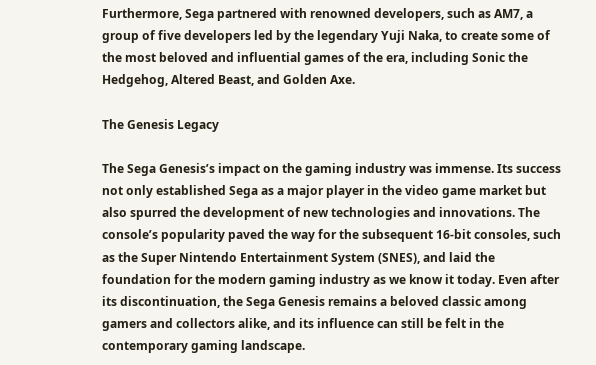Furthermore, Sega partnered with renowned developers, such as AM7, a group of five developers led by the legendary Yuji Naka, to create some of the most beloved and influential games of the era, including Sonic the Hedgehog, Altered Beast, and Golden Axe.

The Genesis Legacy

The Sega Genesis’s impact on the gaming industry was immense. Its success not only established Sega as a major player in the video game market but also spurred the development of new technologies and innovations. The console’s popularity paved the way for the subsequent 16-bit consoles, such as the Super Nintendo Entertainment System (SNES), and laid the foundation for the modern gaming industry as we know it today. Even after its discontinuation, the Sega Genesis remains a beloved classic among gamers and collectors alike, and its influence can still be felt in the contemporary gaming landscape.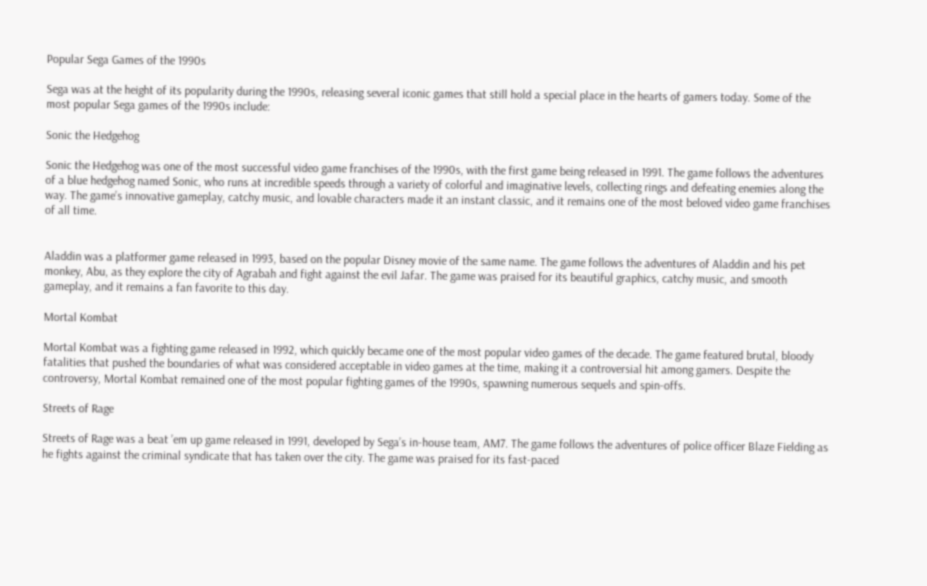Popular Sega Games of the 1990s

Sega was at the height of its popularity during the 1990s, releasing several iconic games that still hold a special place in the hearts of gamers today. Some of the most popular Sega games of the 1990s include:

Sonic the Hedgehog

Sonic the Hedgehog was one of the most successful video game franchises of the 1990s, with the first game being released in 1991. The game follows the adventures of a blue hedgehog named Sonic, who runs at incredible speeds through a variety of colorful and imaginative levels, collecting rings and defeating enemies along the way. The game’s innovative gameplay, catchy music, and lovable characters made it an instant classic, and it remains one of the most beloved video game franchises of all time.


Aladdin was a platformer game released in 1993, based on the popular Disney movie of the same name. The game follows the adventures of Aladdin and his pet monkey, Abu, as they explore the city of Agrabah and fight against the evil Jafar. The game was praised for its beautiful graphics, catchy music, and smooth gameplay, and it remains a fan favorite to this day.

Mortal Kombat

Mortal Kombat was a fighting game released in 1992, which quickly became one of the most popular video games of the decade. The game featured brutal, bloody fatalities that pushed the boundaries of what was considered acceptable in video games at the time, making it a controversial hit among gamers. Despite the controversy, Mortal Kombat remained one of the most popular fighting games of the 1990s, spawning numerous sequels and spin-offs.

Streets of Rage

Streets of Rage was a beat ’em up game released in 1991, developed by Sega’s in-house team, AM7. The game follows the adventures of police officer Blaze Fielding as he fights against the criminal syndicate that has taken over the city. The game was praised for its fast-paced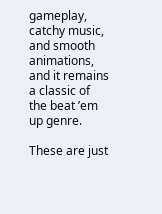gameplay, catchy music, and smooth animations, and it remains a classic of the beat ’em up genre.

These are just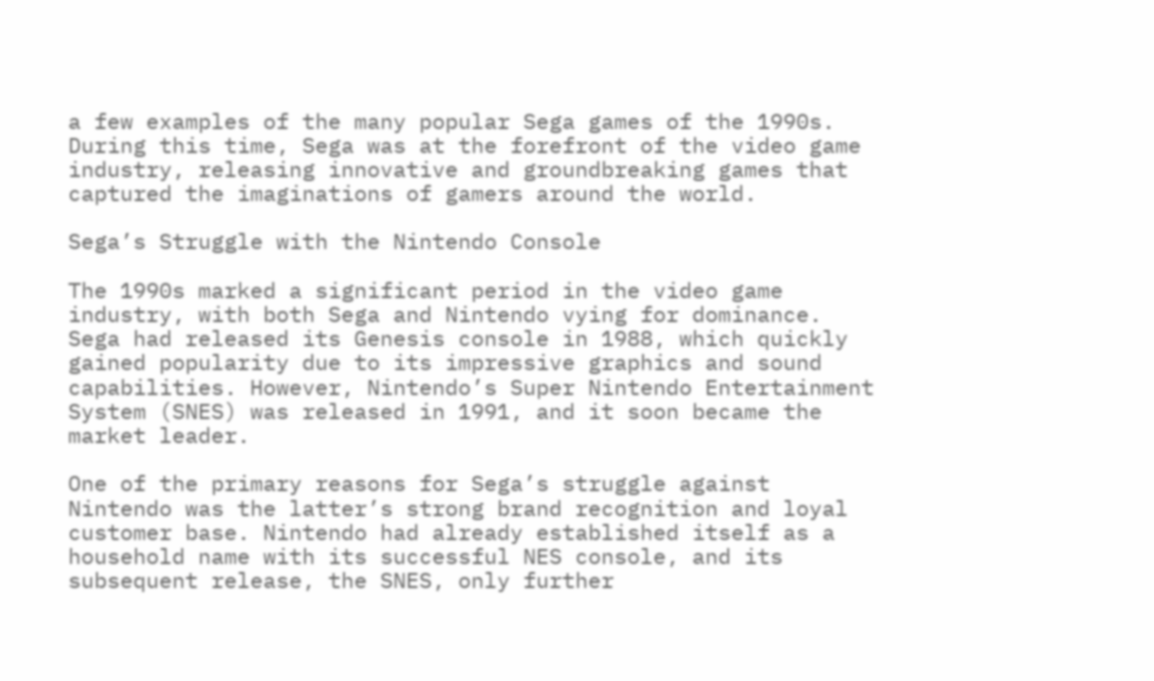a few examples of the many popular Sega games of the 1990s. During this time, Sega was at the forefront of the video game industry, releasing innovative and groundbreaking games that captured the imaginations of gamers around the world.

Sega’s Struggle with the Nintendo Console

The 1990s marked a significant period in the video game industry, with both Sega and Nintendo vying for dominance. Sega had released its Genesis console in 1988, which quickly gained popularity due to its impressive graphics and sound capabilities. However, Nintendo’s Super Nintendo Entertainment System (SNES) was released in 1991, and it soon became the market leader.

One of the primary reasons for Sega’s struggle against Nintendo was the latter’s strong brand recognition and loyal customer base. Nintendo had already established itself as a household name with its successful NES console, and its subsequent release, the SNES, only further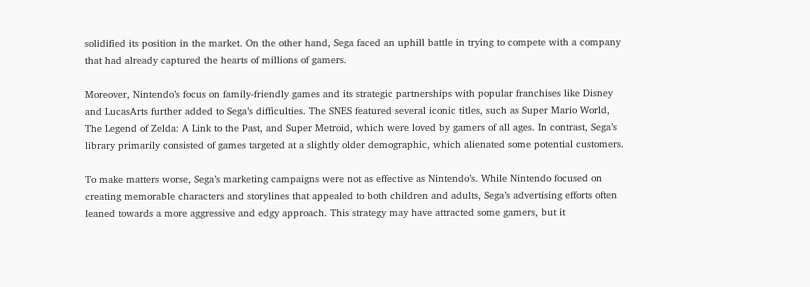solidified its position in the market. On the other hand, Sega faced an uphill battle in trying to compete with a company that had already captured the hearts of millions of gamers.

Moreover, Nintendo’s focus on family-friendly games and its strategic partnerships with popular franchises like Disney and LucasArts further added to Sega’s difficulties. The SNES featured several iconic titles, such as Super Mario World, The Legend of Zelda: A Link to the Past, and Super Metroid, which were loved by gamers of all ages. In contrast, Sega’s library primarily consisted of games targeted at a slightly older demographic, which alienated some potential customers.

To make matters worse, Sega’s marketing campaigns were not as effective as Nintendo’s. While Nintendo focused on creating memorable characters and storylines that appealed to both children and adults, Sega’s advertising efforts often leaned towards a more aggressive and edgy approach. This strategy may have attracted some gamers, but it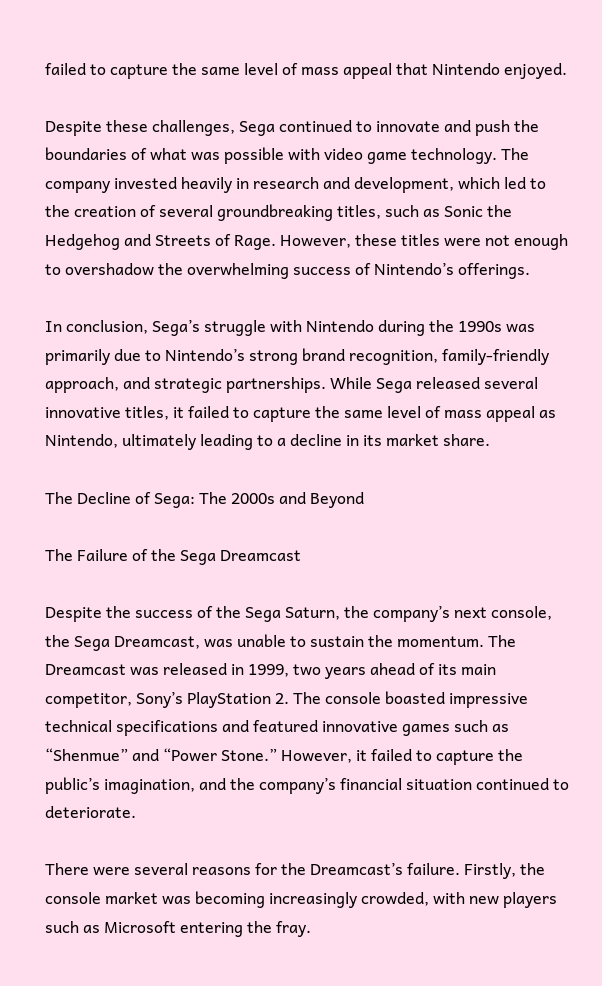failed to capture the same level of mass appeal that Nintendo enjoyed.

Despite these challenges, Sega continued to innovate and push the boundaries of what was possible with video game technology. The company invested heavily in research and development, which led to the creation of several groundbreaking titles, such as Sonic the Hedgehog and Streets of Rage. However, these titles were not enough to overshadow the overwhelming success of Nintendo’s offerings.

In conclusion, Sega’s struggle with Nintendo during the 1990s was primarily due to Nintendo’s strong brand recognition, family-friendly approach, and strategic partnerships. While Sega released several innovative titles, it failed to capture the same level of mass appeal as Nintendo, ultimately leading to a decline in its market share.

The Decline of Sega: The 2000s and Beyond

The Failure of the Sega Dreamcast

Despite the success of the Sega Saturn, the company’s next console, the Sega Dreamcast, was unable to sustain the momentum. The Dreamcast was released in 1999, two years ahead of its main competitor, Sony’s PlayStation 2. The console boasted impressive technical specifications and featured innovative games such as “Shenmue” and “Power Stone.” However, it failed to capture the public’s imagination, and the company’s financial situation continued to deteriorate.

There were several reasons for the Dreamcast’s failure. Firstly, the console market was becoming increasingly crowded, with new players such as Microsoft entering the fray.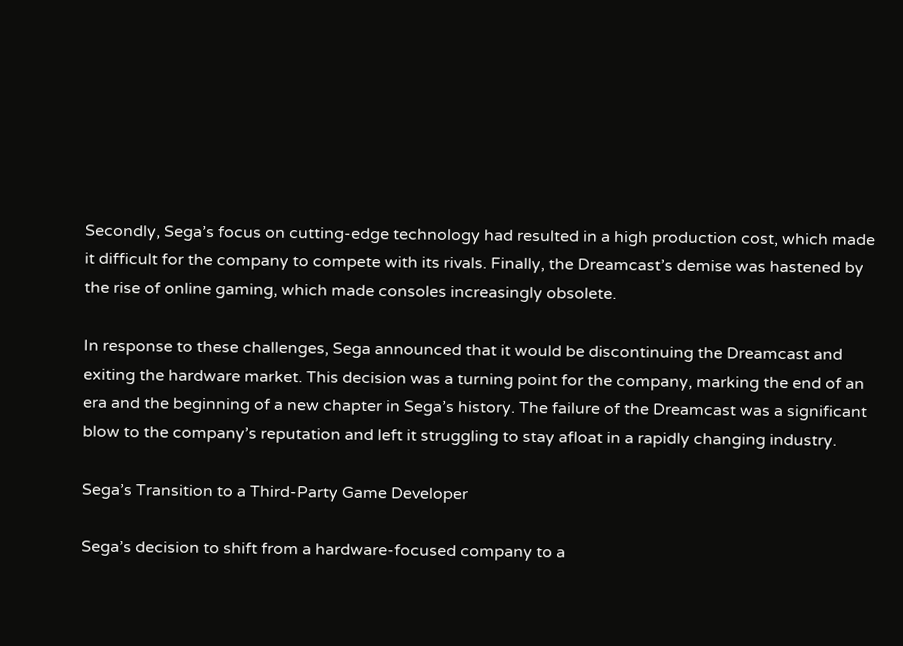Secondly, Sega’s focus on cutting-edge technology had resulted in a high production cost, which made it difficult for the company to compete with its rivals. Finally, the Dreamcast’s demise was hastened by the rise of online gaming, which made consoles increasingly obsolete.

In response to these challenges, Sega announced that it would be discontinuing the Dreamcast and exiting the hardware market. This decision was a turning point for the company, marking the end of an era and the beginning of a new chapter in Sega’s history. The failure of the Dreamcast was a significant blow to the company’s reputation and left it struggling to stay afloat in a rapidly changing industry.

Sega’s Transition to a Third-Party Game Developer

Sega’s decision to shift from a hardware-focused company to a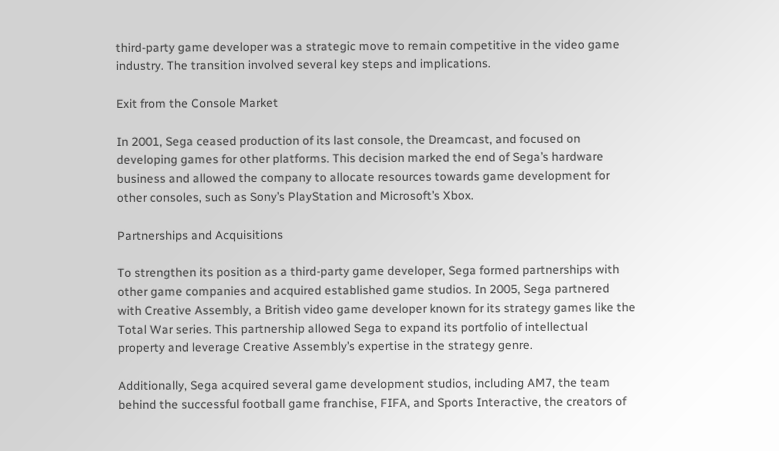third-party game developer was a strategic move to remain competitive in the video game industry. The transition involved several key steps and implications.

Exit from the Console Market

In 2001, Sega ceased production of its last console, the Dreamcast, and focused on developing games for other platforms. This decision marked the end of Sega’s hardware business and allowed the company to allocate resources towards game development for other consoles, such as Sony’s PlayStation and Microsoft’s Xbox.

Partnerships and Acquisitions

To strengthen its position as a third-party game developer, Sega formed partnerships with other game companies and acquired established game studios. In 2005, Sega partnered with Creative Assembly, a British video game developer known for its strategy games like the Total War series. This partnership allowed Sega to expand its portfolio of intellectual property and leverage Creative Assembly’s expertise in the strategy genre.

Additionally, Sega acquired several game development studios, including AM7, the team behind the successful football game franchise, FIFA, and Sports Interactive, the creators of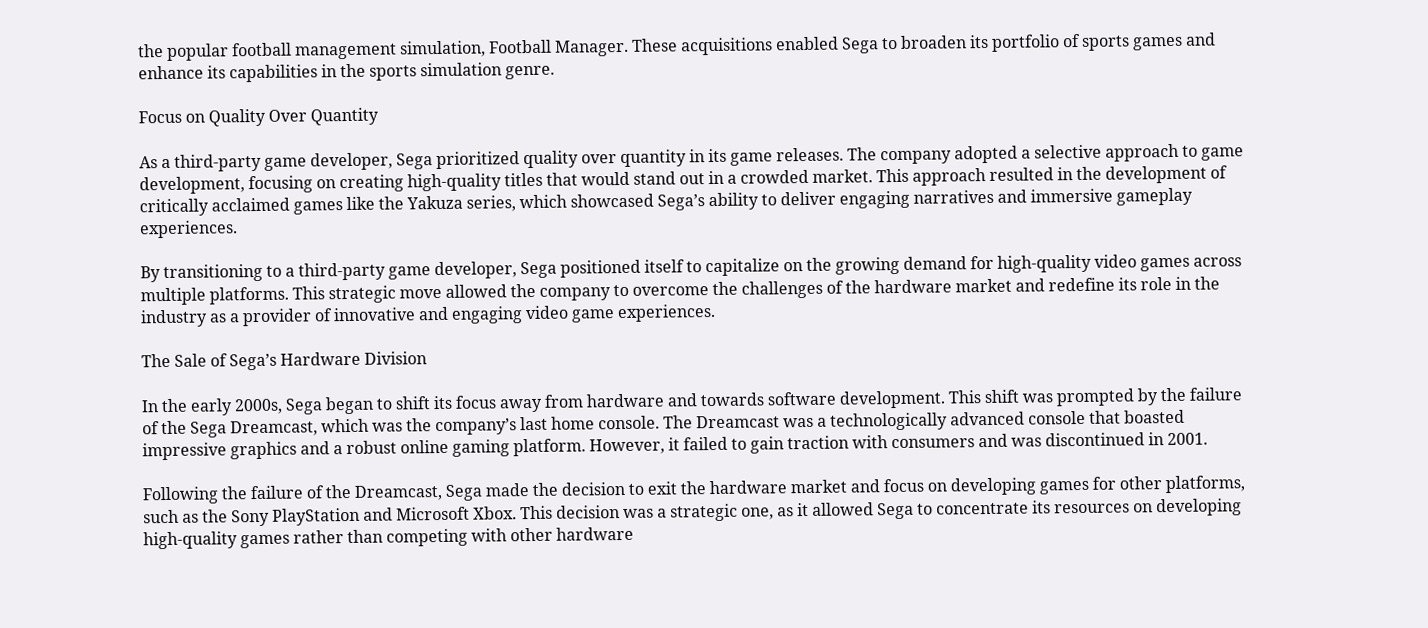the popular football management simulation, Football Manager. These acquisitions enabled Sega to broaden its portfolio of sports games and enhance its capabilities in the sports simulation genre.

Focus on Quality Over Quantity

As a third-party game developer, Sega prioritized quality over quantity in its game releases. The company adopted a selective approach to game development, focusing on creating high-quality titles that would stand out in a crowded market. This approach resulted in the development of critically acclaimed games like the Yakuza series, which showcased Sega’s ability to deliver engaging narratives and immersive gameplay experiences.

By transitioning to a third-party game developer, Sega positioned itself to capitalize on the growing demand for high-quality video games across multiple platforms. This strategic move allowed the company to overcome the challenges of the hardware market and redefine its role in the industry as a provider of innovative and engaging video game experiences.

The Sale of Sega’s Hardware Division

In the early 2000s, Sega began to shift its focus away from hardware and towards software development. This shift was prompted by the failure of the Sega Dreamcast, which was the company’s last home console. The Dreamcast was a technologically advanced console that boasted impressive graphics and a robust online gaming platform. However, it failed to gain traction with consumers and was discontinued in 2001.

Following the failure of the Dreamcast, Sega made the decision to exit the hardware market and focus on developing games for other platforms, such as the Sony PlayStation and Microsoft Xbox. This decision was a strategic one, as it allowed Sega to concentrate its resources on developing high-quality games rather than competing with other hardware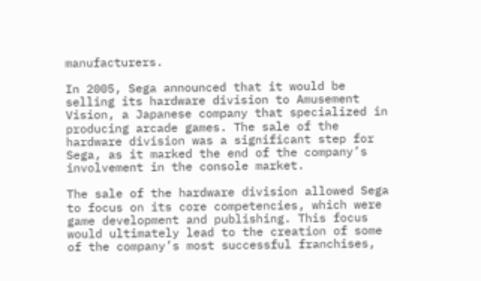manufacturers.

In 2005, Sega announced that it would be selling its hardware division to Amusement Vision, a Japanese company that specialized in producing arcade games. The sale of the hardware division was a significant step for Sega, as it marked the end of the company’s involvement in the console market.

The sale of the hardware division allowed Sega to focus on its core competencies, which were game development and publishing. This focus would ultimately lead to the creation of some of the company’s most successful franchises,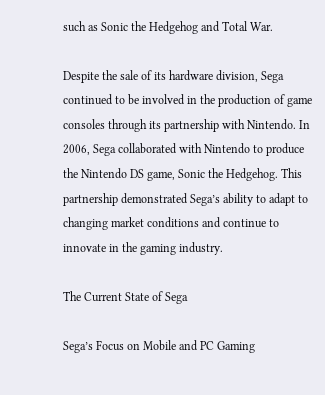such as Sonic the Hedgehog and Total War.

Despite the sale of its hardware division, Sega continued to be involved in the production of game consoles through its partnership with Nintendo. In 2006, Sega collaborated with Nintendo to produce the Nintendo DS game, Sonic the Hedgehog. This partnership demonstrated Sega’s ability to adapt to changing market conditions and continue to innovate in the gaming industry.

The Current State of Sega

Sega’s Focus on Mobile and PC Gaming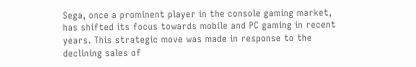Sega, once a prominent player in the console gaming market, has shifted its focus towards mobile and PC gaming in recent years. This strategic move was made in response to the declining sales of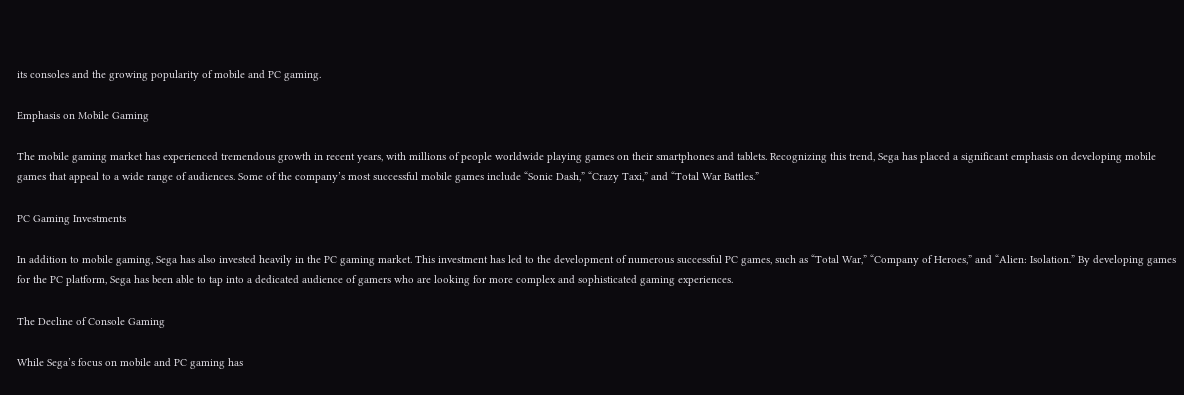its consoles and the growing popularity of mobile and PC gaming.

Emphasis on Mobile Gaming

The mobile gaming market has experienced tremendous growth in recent years, with millions of people worldwide playing games on their smartphones and tablets. Recognizing this trend, Sega has placed a significant emphasis on developing mobile games that appeal to a wide range of audiences. Some of the company’s most successful mobile games include “Sonic Dash,” “Crazy Taxi,” and “Total War Battles.”

PC Gaming Investments

In addition to mobile gaming, Sega has also invested heavily in the PC gaming market. This investment has led to the development of numerous successful PC games, such as “Total War,” “Company of Heroes,” and “Alien: Isolation.” By developing games for the PC platform, Sega has been able to tap into a dedicated audience of gamers who are looking for more complex and sophisticated gaming experiences.

The Decline of Console Gaming

While Sega’s focus on mobile and PC gaming has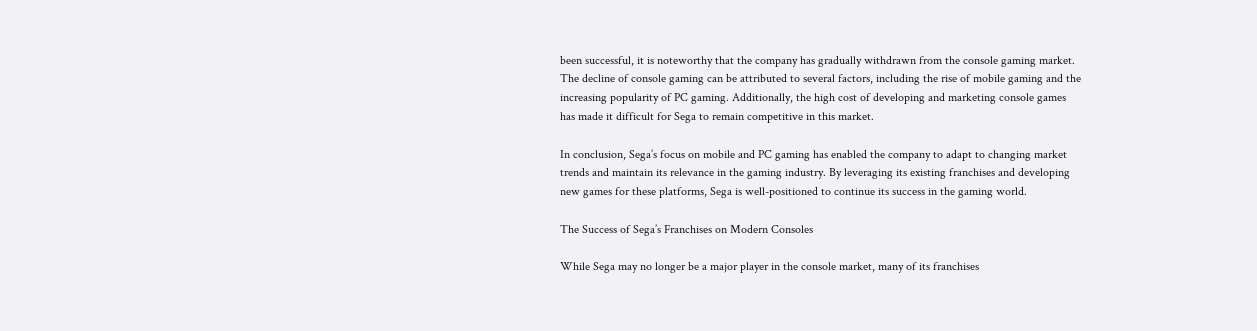been successful, it is noteworthy that the company has gradually withdrawn from the console gaming market. The decline of console gaming can be attributed to several factors, including the rise of mobile gaming and the increasing popularity of PC gaming. Additionally, the high cost of developing and marketing console games has made it difficult for Sega to remain competitive in this market.

In conclusion, Sega’s focus on mobile and PC gaming has enabled the company to adapt to changing market trends and maintain its relevance in the gaming industry. By leveraging its existing franchises and developing new games for these platforms, Sega is well-positioned to continue its success in the gaming world.

The Success of Sega’s Franchises on Modern Consoles

While Sega may no longer be a major player in the console market, many of its franchises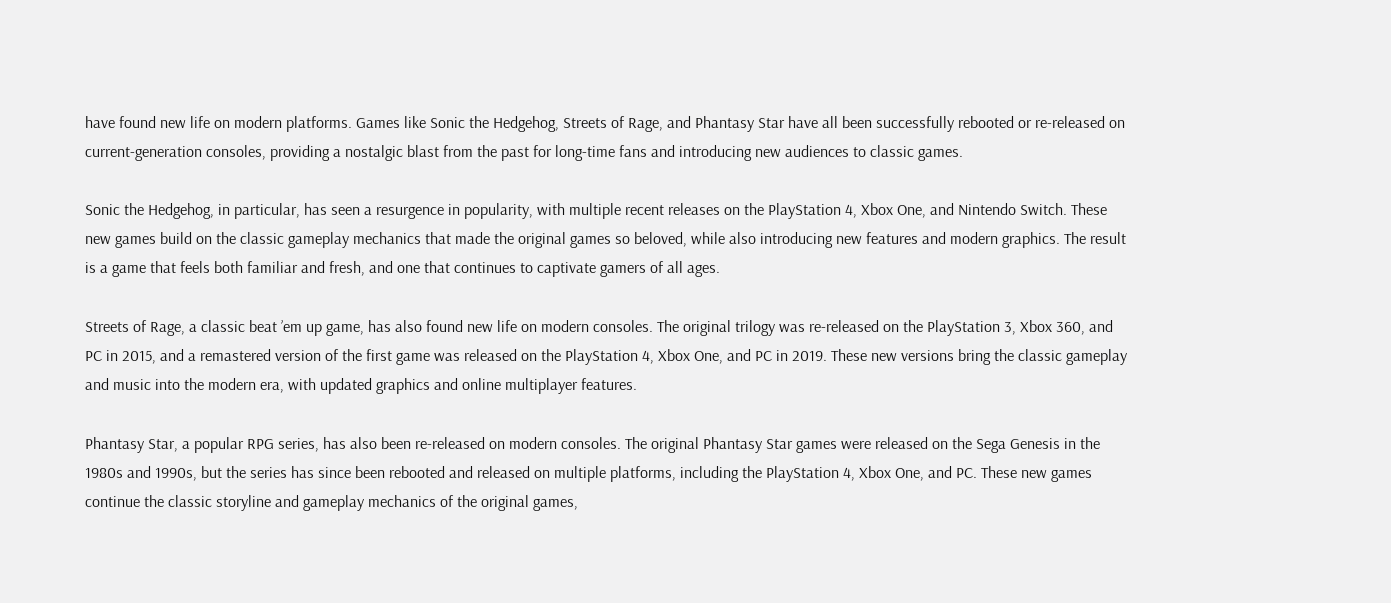have found new life on modern platforms. Games like Sonic the Hedgehog, Streets of Rage, and Phantasy Star have all been successfully rebooted or re-released on current-generation consoles, providing a nostalgic blast from the past for long-time fans and introducing new audiences to classic games.

Sonic the Hedgehog, in particular, has seen a resurgence in popularity, with multiple recent releases on the PlayStation 4, Xbox One, and Nintendo Switch. These new games build on the classic gameplay mechanics that made the original games so beloved, while also introducing new features and modern graphics. The result is a game that feels both familiar and fresh, and one that continues to captivate gamers of all ages.

Streets of Rage, a classic beat ’em up game, has also found new life on modern consoles. The original trilogy was re-released on the PlayStation 3, Xbox 360, and PC in 2015, and a remastered version of the first game was released on the PlayStation 4, Xbox One, and PC in 2019. These new versions bring the classic gameplay and music into the modern era, with updated graphics and online multiplayer features.

Phantasy Star, a popular RPG series, has also been re-released on modern consoles. The original Phantasy Star games were released on the Sega Genesis in the 1980s and 1990s, but the series has since been rebooted and released on multiple platforms, including the PlayStation 4, Xbox One, and PC. These new games continue the classic storyline and gameplay mechanics of the original games,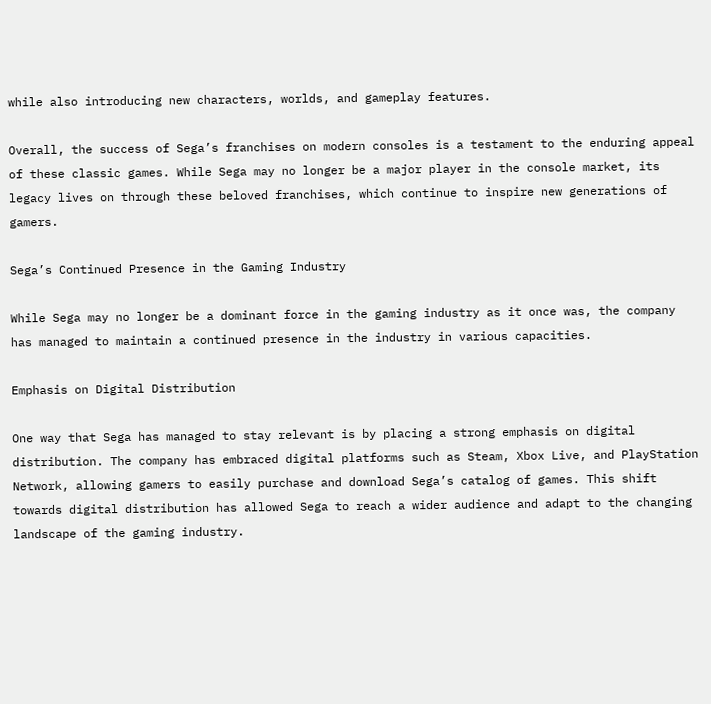while also introducing new characters, worlds, and gameplay features.

Overall, the success of Sega’s franchises on modern consoles is a testament to the enduring appeal of these classic games. While Sega may no longer be a major player in the console market, its legacy lives on through these beloved franchises, which continue to inspire new generations of gamers.

Sega’s Continued Presence in the Gaming Industry

While Sega may no longer be a dominant force in the gaming industry as it once was, the company has managed to maintain a continued presence in the industry in various capacities.

Emphasis on Digital Distribution

One way that Sega has managed to stay relevant is by placing a strong emphasis on digital distribution. The company has embraced digital platforms such as Steam, Xbox Live, and PlayStation Network, allowing gamers to easily purchase and download Sega’s catalog of games. This shift towards digital distribution has allowed Sega to reach a wider audience and adapt to the changing landscape of the gaming industry.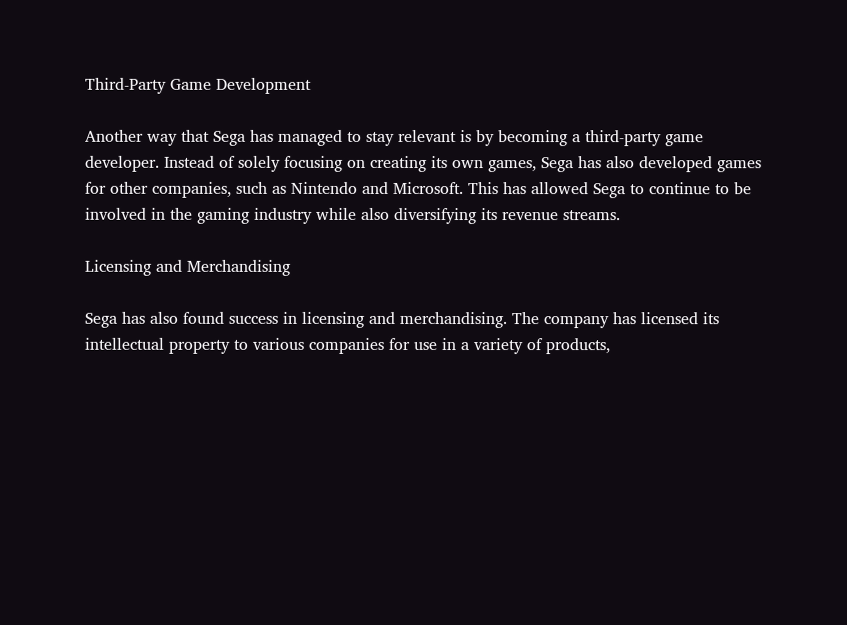Third-Party Game Development

Another way that Sega has managed to stay relevant is by becoming a third-party game developer. Instead of solely focusing on creating its own games, Sega has also developed games for other companies, such as Nintendo and Microsoft. This has allowed Sega to continue to be involved in the gaming industry while also diversifying its revenue streams.

Licensing and Merchandising

Sega has also found success in licensing and merchandising. The company has licensed its intellectual property to various companies for use in a variety of products,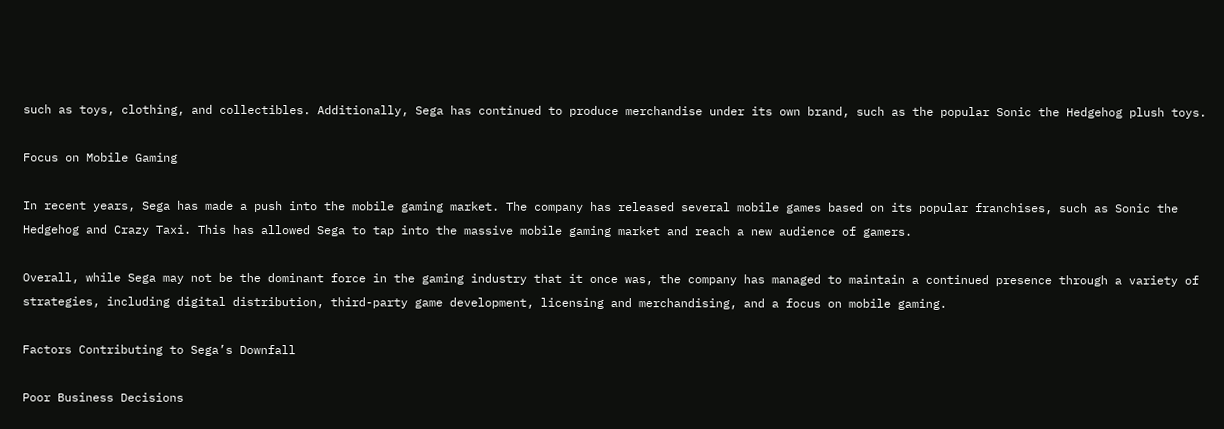such as toys, clothing, and collectibles. Additionally, Sega has continued to produce merchandise under its own brand, such as the popular Sonic the Hedgehog plush toys.

Focus on Mobile Gaming

In recent years, Sega has made a push into the mobile gaming market. The company has released several mobile games based on its popular franchises, such as Sonic the Hedgehog and Crazy Taxi. This has allowed Sega to tap into the massive mobile gaming market and reach a new audience of gamers.

Overall, while Sega may not be the dominant force in the gaming industry that it once was, the company has managed to maintain a continued presence through a variety of strategies, including digital distribution, third-party game development, licensing and merchandising, and a focus on mobile gaming.

Factors Contributing to Sega’s Downfall

Poor Business Decisions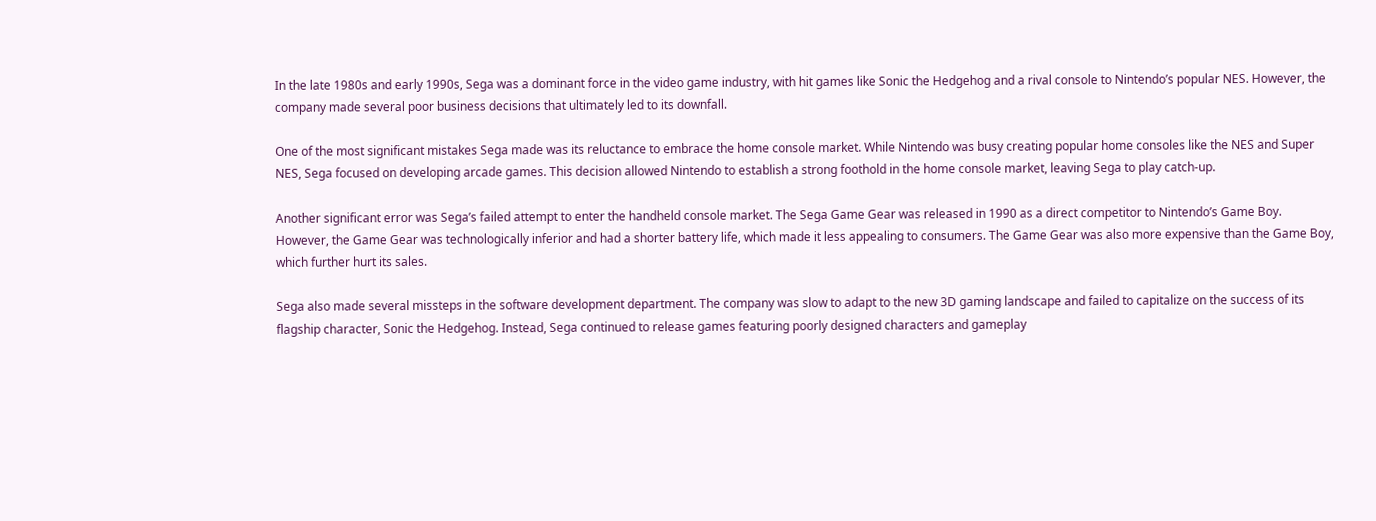In the late 1980s and early 1990s, Sega was a dominant force in the video game industry, with hit games like Sonic the Hedgehog and a rival console to Nintendo’s popular NES. However, the company made several poor business decisions that ultimately led to its downfall.

One of the most significant mistakes Sega made was its reluctance to embrace the home console market. While Nintendo was busy creating popular home consoles like the NES and Super NES, Sega focused on developing arcade games. This decision allowed Nintendo to establish a strong foothold in the home console market, leaving Sega to play catch-up.

Another significant error was Sega’s failed attempt to enter the handheld console market. The Sega Game Gear was released in 1990 as a direct competitor to Nintendo’s Game Boy. However, the Game Gear was technologically inferior and had a shorter battery life, which made it less appealing to consumers. The Game Gear was also more expensive than the Game Boy, which further hurt its sales.

Sega also made several missteps in the software development department. The company was slow to adapt to the new 3D gaming landscape and failed to capitalize on the success of its flagship character, Sonic the Hedgehog. Instead, Sega continued to release games featuring poorly designed characters and gameplay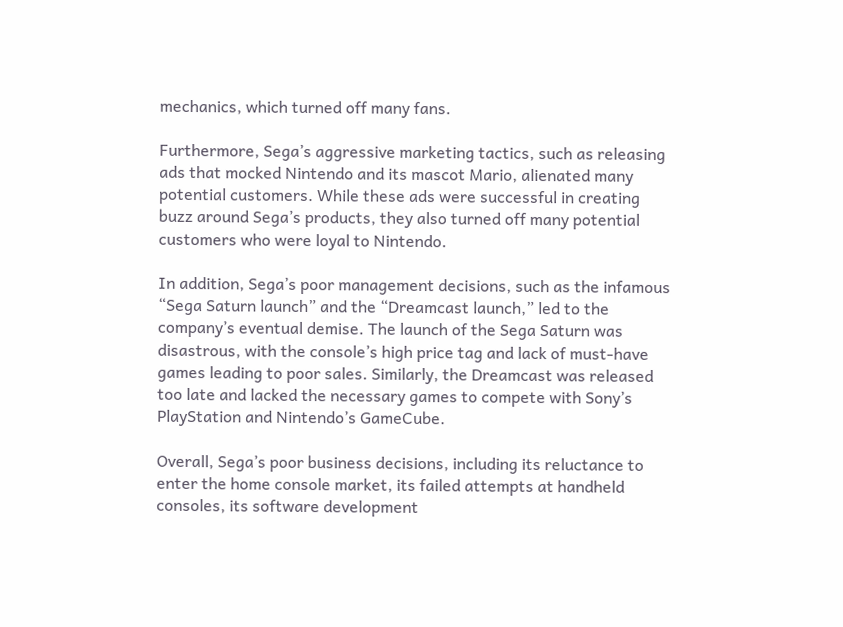mechanics, which turned off many fans.

Furthermore, Sega’s aggressive marketing tactics, such as releasing ads that mocked Nintendo and its mascot Mario, alienated many potential customers. While these ads were successful in creating buzz around Sega’s products, they also turned off many potential customers who were loyal to Nintendo.

In addition, Sega’s poor management decisions, such as the infamous “Sega Saturn launch” and the “Dreamcast launch,” led to the company’s eventual demise. The launch of the Sega Saturn was disastrous, with the console’s high price tag and lack of must-have games leading to poor sales. Similarly, the Dreamcast was released too late and lacked the necessary games to compete with Sony’s PlayStation and Nintendo’s GameCube.

Overall, Sega’s poor business decisions, including its reluctance to enter the home console market, its failed attempts at handheld consoles, its software development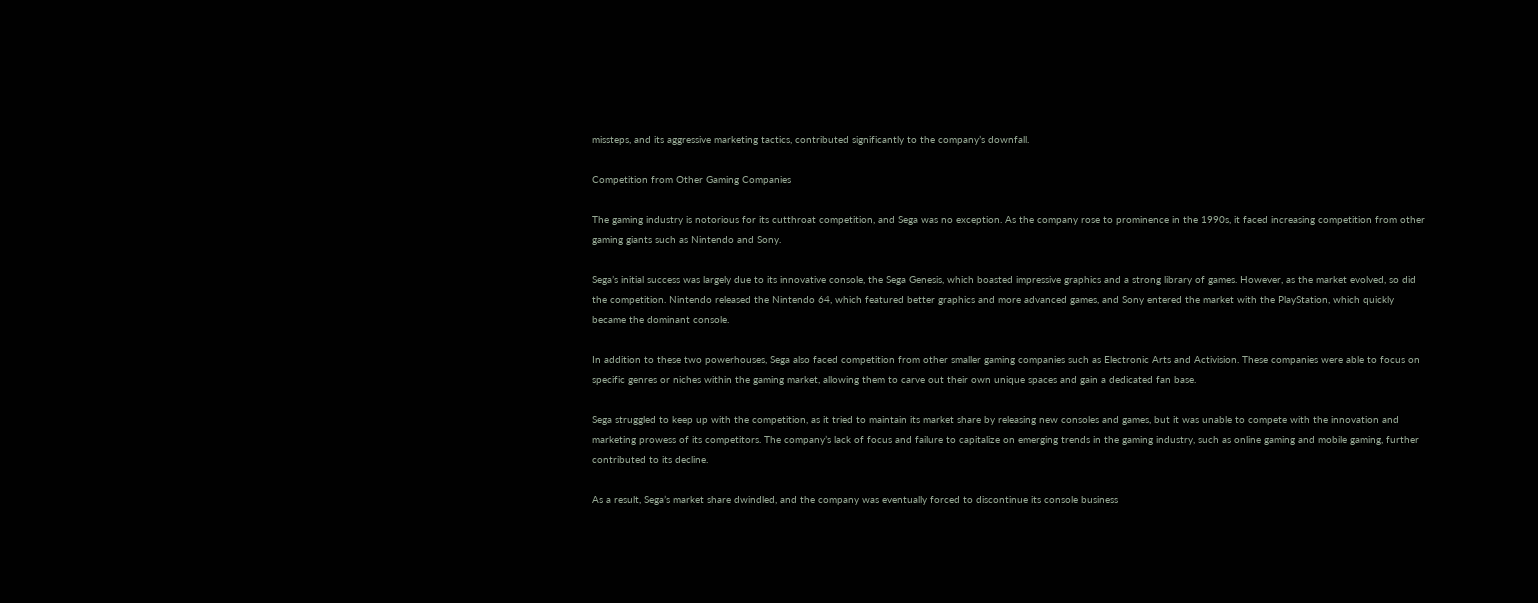missteps, and its aggressive marketing tactics, contributed significantly to the company’s downfall.

Competition from Other Gaming Companies

The gaming industry is notorious for its cutthroat competition, and Sega was no exception. As the company rose to prominence in the 1990s, it faced increasing competition from other gaming giants such as Nintendo and Sony.

Sega’s initial success was largely due to its innovative console, the Sega Genesis, which boasted impressive graphics and a strong library of games. However, as the market evolved, so did the competition. Nintendo released the Nintendo 64, which featured better graphics and more advanced games, and Sony entered the market with the PlayStation, which quickly became the dominant console.

In addition to these two powerhouses, Sega also faced competition from other smaller gaming companies such as Electronic Arts and Activision. These companies were able to focus on specific genres or niches within the gaming market, allowing them to carve out their own unique spaces and gain a dedicated fan base.

Sega struggled to keep up with the competition, as it tried to maintain its market share by releasing new consoles and games, but it was unable to compete with the innovation and marketing prowess of its competitors. The company’s lack of focus and failure to capitalize on emerging trends in the gaming industry, such as online gaming and mobile gaming, further contributed to its decline.

As a result, Sega’s market share dwindled, and the company was eventually forced to discontinue its console business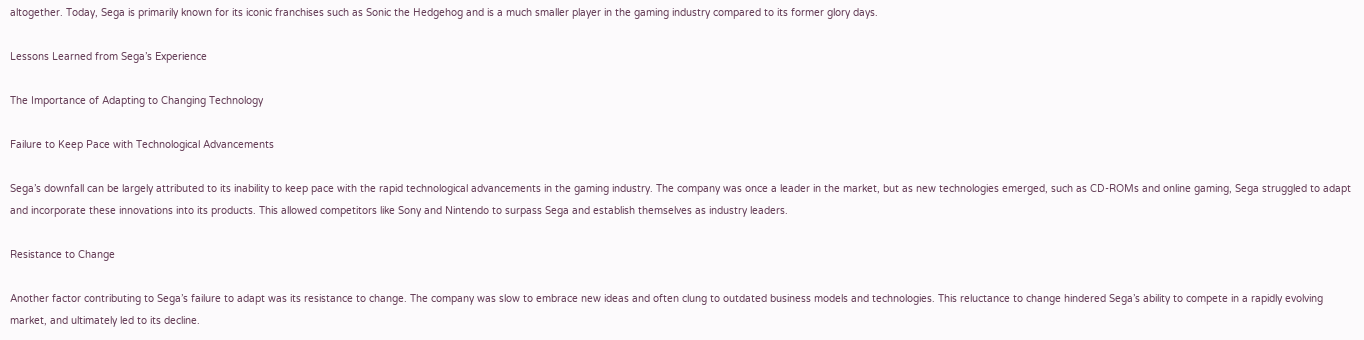altogether. Today, Sega is primarily known for its iconic franchises such as Sonic the Hedgehog and is a much smaller player in the gaming industry compared to its former glory days.

Lessons Learned from Sega’s Experience

The Importance of Adapting to Changing Technology

Failure to Keep Pace with Technological Advancements

Sega’s downfall can be largely attributed to its inability to keep pace with the rapid technological advancements in the gaming industry. The company was once a leader in the market, but as new technologies emerged, such as CD-ROMs and online gaming, Sega struggled to adapt and incorporate these innovations into its products. This allowed competitors like Sony and Nintendo to surpass Sega and establish themselves as industry leaders.

Resistance to Change

Another factor contributing to Sega’s failure to adapt was its resistance to change. The company was slow to embrace new ideas and often clung to outdated business models and technologies. This reluctance to change hindered Sega’s ability to compete in a rapidly evolving market, and ultimately led to its decline.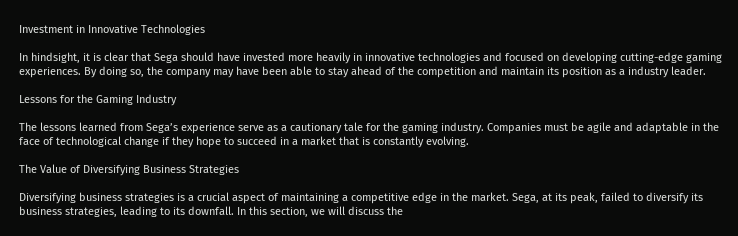Investment in Innovative Technologies

In hindsight, it is clear that Sega should have invested more heavily in innovative technologies and focused on developing cutting-edge gaming experiences. By doing so, the company may have been able to stay ahead of the competition and maintain its position as a industry leader.

Lessons for the Gaming Industry

The lessons learned from Sega’s experience serve as a cautionary tale for the gaming industry. Companies must be agile and adaptable in the face of technological change if they hope to succeed in a market that is constantly evolving.

The Value of Diversifying Business Strategies

Diversifying business strategies is a crucial aspect of maintaining a competitive edge in the market. Sega, at its peak, failed to diversify its business strategies, leading to its downfall. In this section, we will discuss the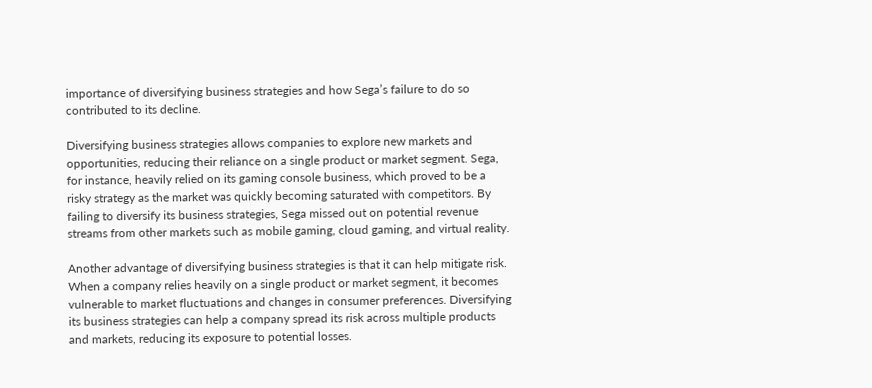importance of diversifying business strategies and how Sega’s failure to do so contributed to its decline.

Diversifying business strategies allows companies to explore new markets and opportunities, reducing their reliance on a single product or market segment. Sega, for instance, heavily relied on its gaming console business, which proved to be a risky strategy as the market was quickly becoming saturated with competitors. By failing to diversify its business strategies, Sega missed out on potential revenue streams from other markets such as mobile gaming, cloud gaming, and virtual reality.

Another advantage of diversifying business strategies is that it can help mitigate risk. When a company relies heavily on a single product or market segment, it becomes vulnerable to market fluctuations and changes in consumer preferences. Diversifying its business strategies can help a company spread its risk across multiple products and markets, reducing its exposure to potential losses.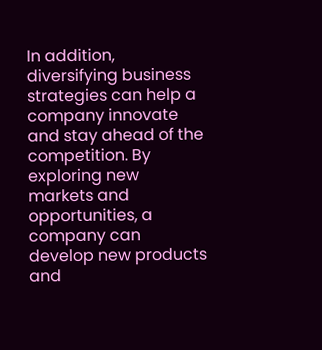In addition, diversifying business strategies can help a company innovate and stay ahead of the competition. By exploring new markets and opportunities, a company can develop new products and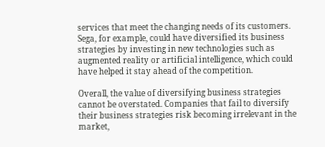services that meet the changing needs of its customers. Sega, for example, could have diversified its business strategies by investing in new technologies such as augmented reality or artificial intelligence, which could have helped it stay ahead of the competition.

Overall, the value of diversifying business strategies cannot be overstated. Companies that fail to diversify their business strategies risk becoming irrelevant in the market,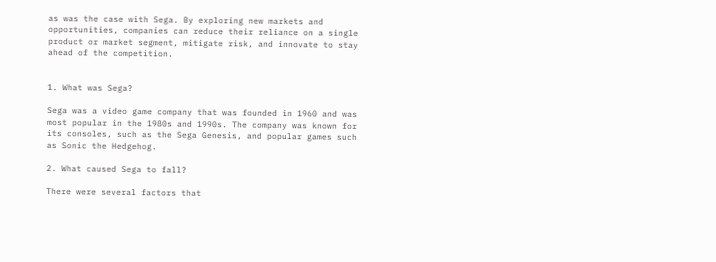as was the case with Sega. By exploring new markets and opportunities, companies can reduce their reliance on a single product or market segment, mitigate risk, and innovate to stay ahead of the competition.


1. What was Sega?

Sega was a video game company that was founded in 1960 and was most popular in the 1980s and 1990s. The company was known for its consoles, such as the Sega Genesis, and popular games such as Sonic the Hedgehog.

2. What caused Sega to fall?

There were several factors that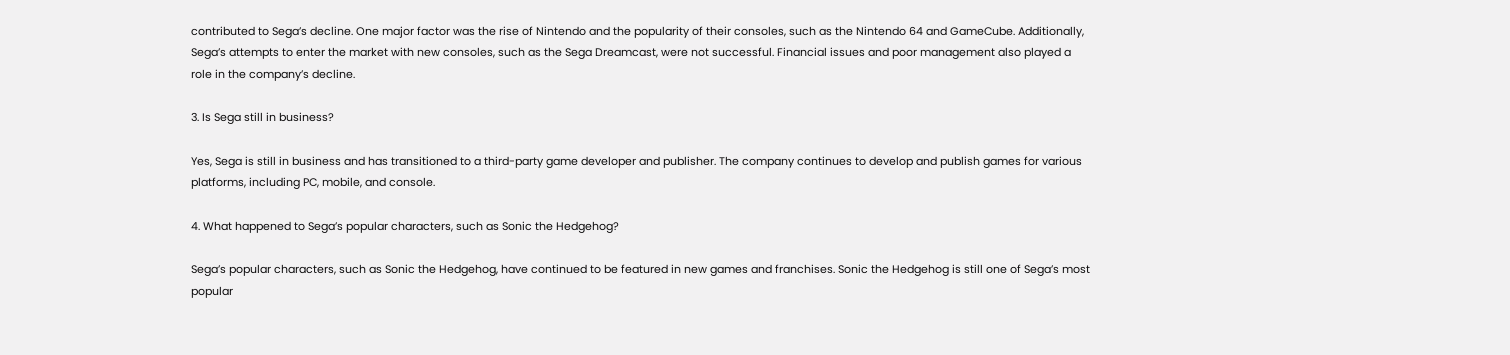contributed to Sega’s decline. One major factor was the rise of Nintendo and the popularity of their consoles, such as the Nintendo 64 and GameCube. Additionally, Sega’s attempts to enter the market with new consoles, such as the Sega Dreamcast, were not successful. Financial issues and poor management also played a role in the company’s decline.

3. Is Sega still in business?

Yes, Sega is still in business and has transitioned to a third-party game developer and publisher. The company continues to develop and publish games for various platforms, including PC, mobile, and console.

4. What happened to Sega’s popular characters, such as Sonic the Hedgehog?

Sega’s popular characters, such as Sonic the Hedgehog, have continued to be featured in new games and franchises. Sonic the Hedgehog is still one of Sega’s most popular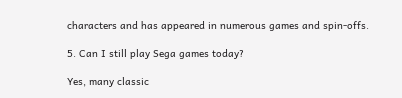characters and has appeared in numerous games and spin-offs.

5. Can I still play Sega games today?

Yes, many classic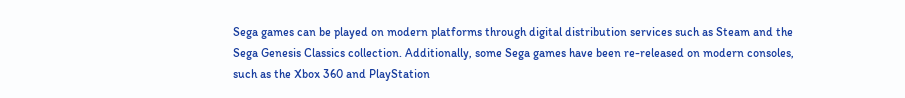Sega games can be played on modern platforms through digital distribution services such as Steam and the Sega Genesis Classics collection. Additionally, some Sega games have been re-released on modern consoles, such as the Xbox 360 and PlayStation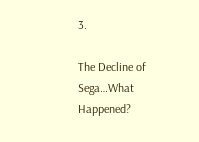3.

The Decline of Sega…What Happened?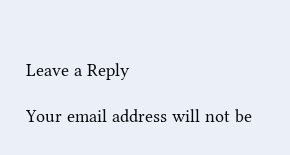Leave a Reply

Your email address will not be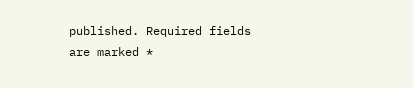published. Required fields are marked *